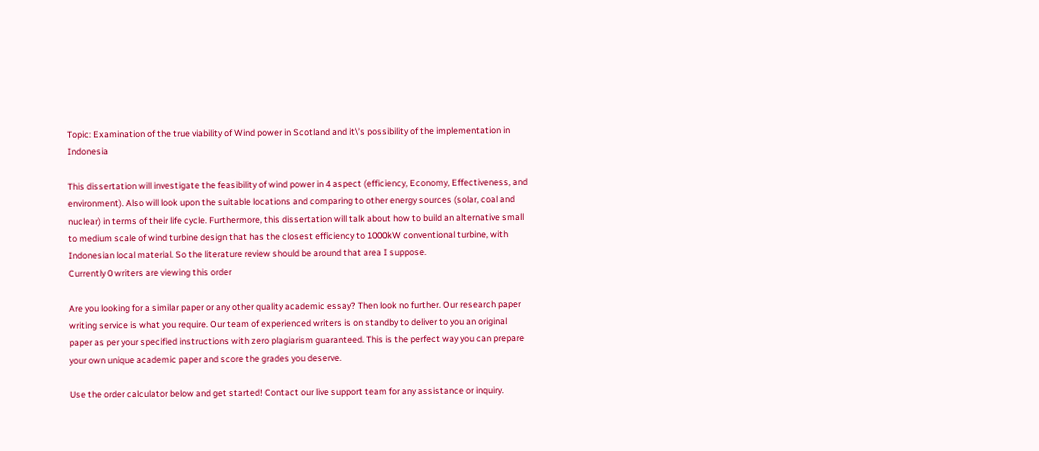Topic: Examination of the true viability of Wind power in Scotland and it\’s possibility of the implementation in Indonesia

This dissertation will investigate the feasibility of wind power in 4 aspect (efficiency, Economy, Effectiveness, and environment). Also will look upon the suitable locations and comparing to other energy sources (solar, coal and nuclear) in terms of their life cycle. Furthermore, this dissertation will talk about how to build an alternative small to medium scale of wind turbine design that has the closest efficiency to 1000kW conventional turbine, with Indonesian local material. So the literature review should be around that area I suppose.
Currently 0 writers are viewing this order

Are you looking for a similar paper or any other quality academic essay? Then look no further. Our research paper writing service is what you require. Our team of experienced writers is on standby to deliver to you an original paper as per your specified instructions with zero plagiarism guaranteed. This is the perfect way you can prepare your own unique academic paper and score the grades you deserve.

Use the order calculator below and get started! Contact our live support team for any assistance or inquiry.